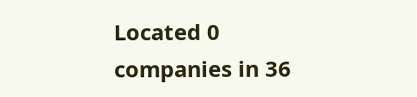Located 0 companies in 36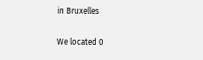in Bruxelles

We located 0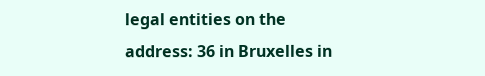legal entities on the address: 36 in Bruxelles in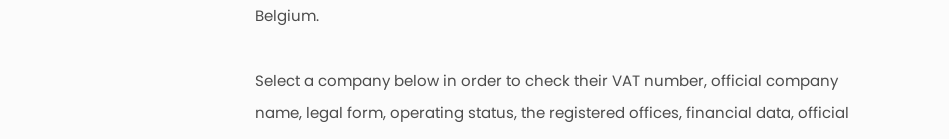Belgium.

Select a company below in order to check their VAT number, official company name, legal form, operating status, the registered offices, financial data, official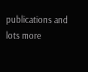publications and lots more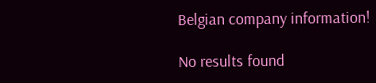Belgian company information!

No results found